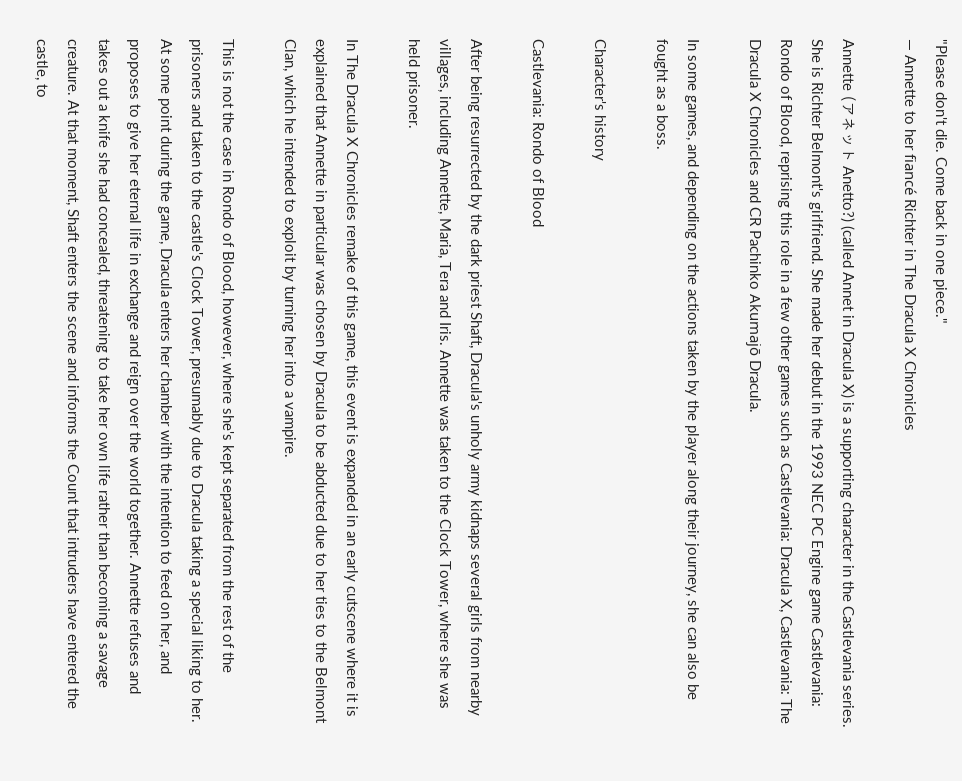"Please don't die. Come back in one piece."
— Annette to her fiancé Richter in The Dracula X Chronicles

Annette (アネット Anetto?) (called Annet in Dracula X) is a supporting character in the Castlevania series. She is Richter Belmont's girlfriend. She made her debut in the 1993 NEC PC Engine game Castlevania: Rondo of Blood, reprising this role in a few other games such as Castlevania: Dracula X, Castlevania: The Dracula X Chronicles and CR Pachinko Akumajō Dracula.

In some games, and depending on the actions taken by the player along their journey, she can also be fought as a boss.

Character's history

Castlevania: Rondo of Blood

After being resurrected by the dark priest Shaft, Dracula's unholy army kidnaps several girls from nearby villages, including Annette, Maria, Tera and Iris. Annette was taken to the Clock Tower, where she was held prisoner.

In The Dracula X Chronicles remake of this game, this event is expanded in an early cutscene where it is explained that Annette in particular was chosen by Dracula to be abducted due to her ties to the Belmont Clan, which he intended to exploit by turning her into a vampire.

This is not the case in Rondo of Blood, however, where she's kept separated from the rest of the prisoners and taken to the castle's Clock Tower, presumably due to Dracula taking a special liking to her. At some point during the game, Dracula enters her chamber with the intention to feed on her, and proposes to give her eternal life in exchange and reign over the world together. Annette refuses and takes out a knife she had concealed, threatening to take her own life rather than becoming a savage creature. At that moment, Shaft enters the scene and informs the Count that intruders have entered the castle, to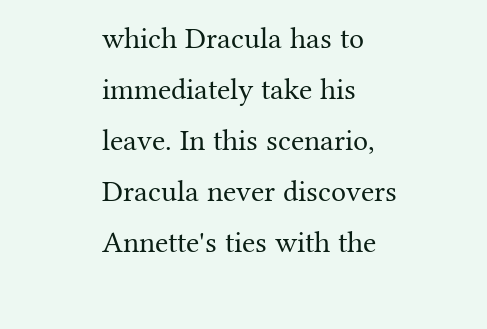which Dracula has to immediately take his leave. In this scenario, Dracula never discovers Annette's ties with the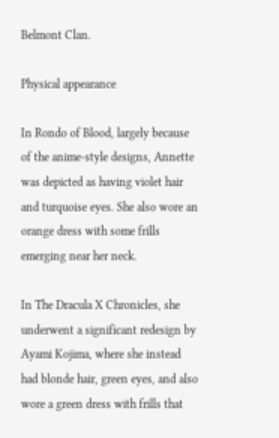Belmont Clan.

Physical appearance

In Rondo of Blood, largely because of the anime-style designs, Annette was depicted as having violet hair and turquoise eyes. She also wore an orange dress with some frills emerging near her neck.

In The Dracula X Chronicles, she underwent a significant redesign by Ayami Kojima, where she instead had blonde hair, green eyes, and also wore a green dress with frills that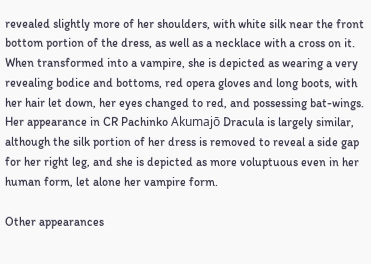revealed slightly more of her shoulders, with white silk near the front bottom portion of the dress, as well as a necklace with a cross on it. When transformed into a vampire, she is depicted as wearing a very revealing bodice and bottoms, red opera gloves and long boots, with her hair let down, her eyes changed to red, and possessing bat-wings. Her appearance in CR Pachinko Akumajō Dracula is largely similar, although the silk portion of her dress is removed to reveal a side gap for her right leg, and she is depicted as more voluptuous even in her human form, let alone her vampire form.

Other appearances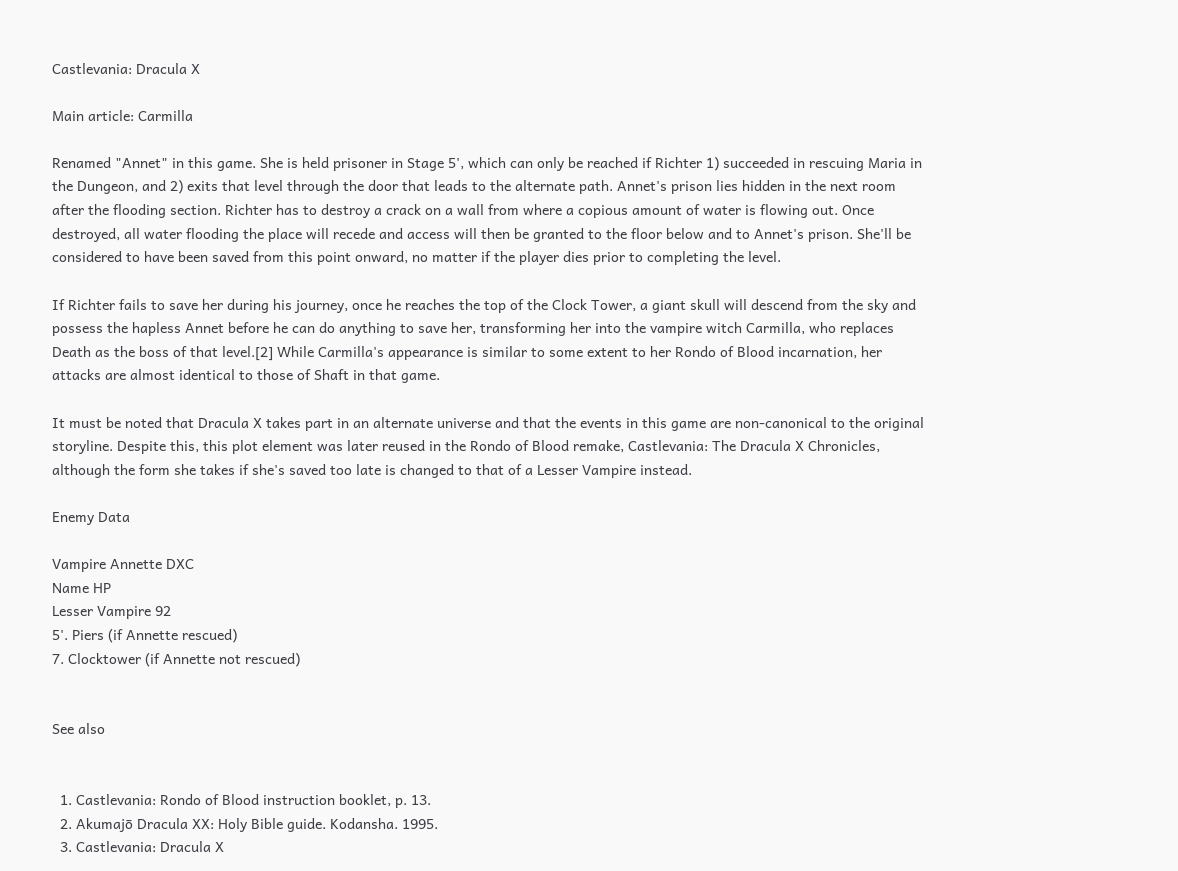Castlevania: Dracula X

Main article: Carmilla

Renamed "Annet" in this game. She is held prisoner in Stage 5', which can only be reached if Richter 1) succeeded in rescuing Maria in the Dungeon, and 2) exits that level through the door that leads to the alternate path. Annet's prison lies hidden in the next room after the flooding section. Richter has to destroy a crack on a wall from where a copious amount of water is flowing out. Once destroyed, all water flooding the place will recede and access will then be granted to the floor below and to Annet's prison. She'll be considered to have been saved from this point onward, no matter if the player dies prior to completing the level.

If Richter fails to save her during his journey, once he reaches the top of the Clock Tower, a giant skull will descend from the sky and possess the hapless Annet before he can do anything to save her, transforming her into the vampire witch Carmilla, who replaces Death as the boss of that level.[2] While Carmilla's appearance is similar to some extent to her Rondo of Blood incarnation, her attacks are almost identical to those of Shaft in that game.

It must be noted that Dracula X takes part in an alternate universe and that the events in this game are non-canonical to the original storyline. Despite this, this plot element was later reused in the Rondo of Blood remake, Castlevania: The Dracula X Chronicles, although the form she takes if she's saved too late is changed to that of a Lesser Vampire instead.

Enemy Data

Vampire Annette DXC
Name HP
Lesser Vampire 92
5'. Piers (if Annette rescued)
7. Clocktower (if Annette not rescued)


See also


  1. Castlevania: Rondo of Blood instruction booklet, p. 13.
  2. Akumajō Dracula XX: Holy Bible guide. Kodansha. 1995.
  3. Castlevania: Dracula X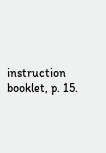instruction booklet, p. 15.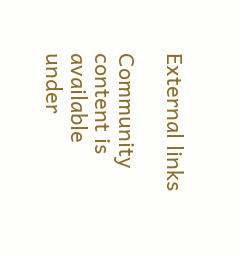External links

Community content is available under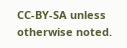CC-BY-SA unless otherwise noted.